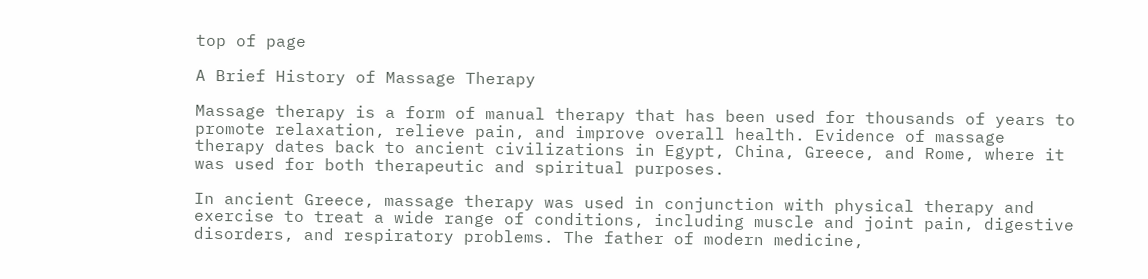top of page

A Brief History of Massage Therapy

Massage therapy is a form of manual therapy that has been used for thousands of years to promote relaxation, relieve pain, and improve overall health. Evidence of massage therapy dates back to ancient civilizations in Egypt, China, Greece, and Rome, where it was used for both therapeutic and spiritual purposes.

In ancient Greece, massage therapy was used in conjunction with physical therapy and exercise to treat a wide range of conditions, including muscle and joint pain, digestive disorders, and respiratory problems. The father of modern medicine,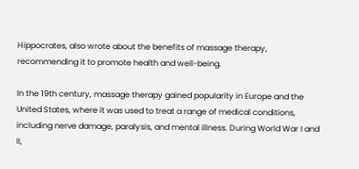Hippocrates, also wrote about the benefits of massage therapy, recommending it to promote health and well-being.

In the 19th century, massage therapy gained popularity in Europe and the United States, where it was used to treat a range of medical conditions, including nerve damage, paralysis, and mental illness. During World War I and II,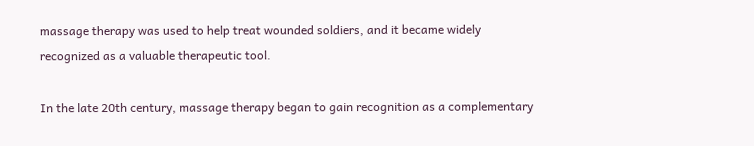massage therapy was used to help treat wounded soldiers, and it became widely recognized as a valuable therapeutic tool.

In the late 20th century, massage therapy began to gain recognition as a complementary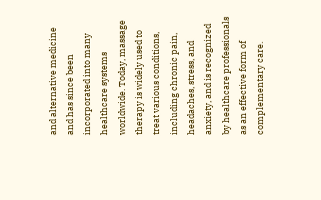and alternative medicine and has since been incorporated into many healthcare systems worldwide. Today, massage therapy is widely used to treat various conditions, including chronic pain, headaches, stress, and anxiety, and is recognized by healthcare professionals as an effective form of complementary care.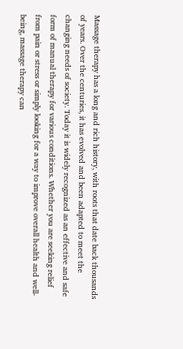Massage therapy has a long and rich history, with roots that date back thousands of years. Over the centuries, it has evolved and been adapted to meet the changing needs of society. Today it is widely recognized as an effective and safe form of manual therapy for various conditions. Whether you are seeking relief from pain or stress or simply looking for a way to improve overall health and well-being, massage therapy can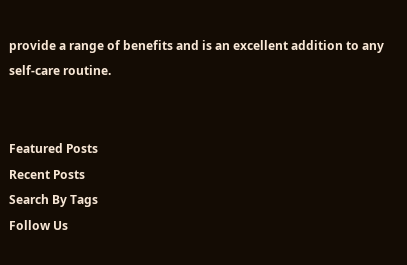provide a range of benefits and is an excellent addition to any self-care routine.


Featured Posts
Recent Posts
Search By Tags
Follow Us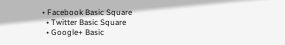• Facebook Basic Square
  • Twitter Basic Square
  • Google+ Basic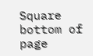Square
bottom of page